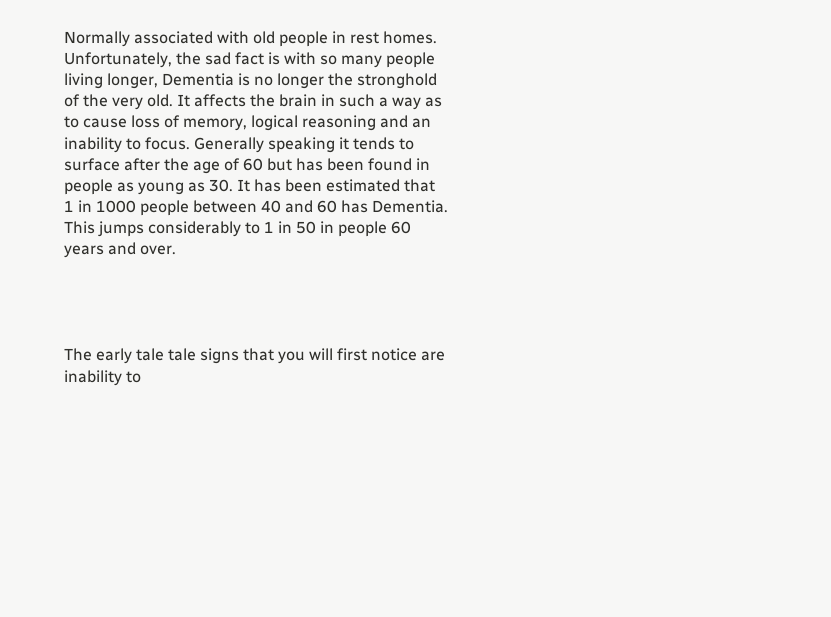Normally associated with old people in rest homes. Unfortunately, the sad fact is with so many people living longer, Dementia is no longer the stronghold of the very old. It affects the brain in such a way as to cause loss of memory, logical reasoning and an inability to focus. Generally speaking it tends to surface after the age of 60 but has been found in people as young as 30. It has been estimated that 1 in 1000 people between 40 and 60 has Dementia. This jumps considerably to 1 in 50 in people 60 years and over.




The early tale tale signs that you will first notice are inability to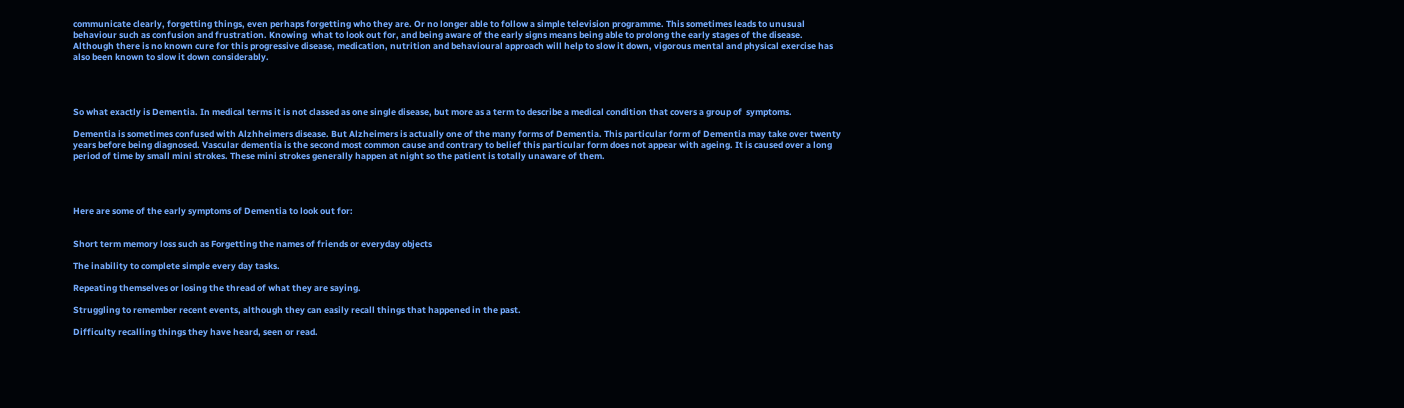communicate clearly, forgetting things, even perhaps forgetting who they are. Or no longer able to follow a simple television programme. This sometimes leads to unusual behaviour such as confusion and frustration. Knowing  what to look out for, and being aware of the early signs means being able to prolong the early stages of the disease. Although there is no known cure for this progressive disease, medication, nutrition and behavioural approach will help to slow it down, vigorous mental and physical exercise has also been known to slow it down considerably.




So what exactly is Dementia. In medical terms it is not classed as one single disease, but more as a term to describe a medical condition that covers a group of  symptoms.

Dementia is sometimes confused with Alzhheimers disease. But Alzheimers is actually one of the many forms of Dementia. This particular form of Dementia may take over twenty years before being diagnosed. Vascular dementia is the second most common cause and contrary to belief this particular form does not appear with ageing. It is caused over a long period of time by small mini strokes. These mini strokes generally happen at night so the patient is totally unaware of them.




Here are some of the early symptoms of Dementia to look out for:


Short term memory loss such as Forgetting the names of friends or everyday objects

The inability to complete simple every day tasks.

Repeating themselves or losing the thread of what they are saying.

Struggling to remember recent events, although they can easily recall things that happened in the past.

Difficulty recalling things they have heard, seen or read.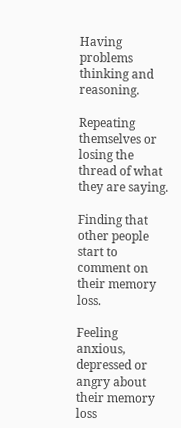Having problems thinking and reasoning.

Repeating themselves or losing the thread of what they are saying.

Finding that other people start to comment on their memory loss.

Feeling anxious, depressed or angry about their memory loss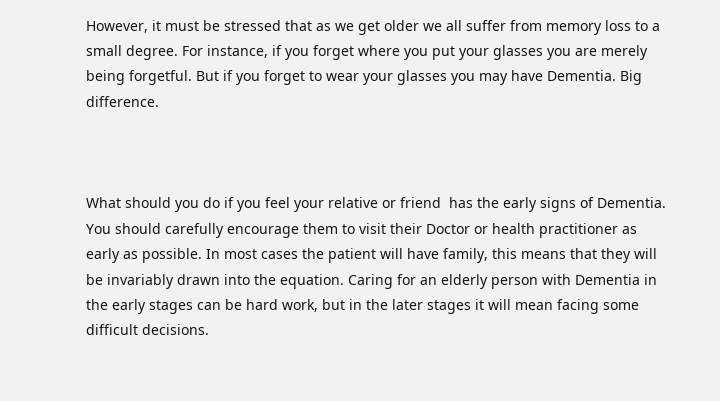However, it must be stressed that as we get older we all suffer from memory loss to a small degree. For instance, if you forget where you put your glasses you are merely being forgetful. But if you forget to wear your glasses you may have Dementia. Big difference.



What should you do if you feel your relative or friend  has the early signs of Dementia. You should carefully encourage them to visit their Doctor or health practitioner as early as possible. In most cases the patient will have family, this means that they will be invariably drawn into the equation. Caring for an elderly person with Dementia in the early stages can be hard work, but in the later stages it will mean facing some difficult decisions.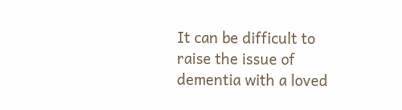It can be difficult to raise the issue of dementia with a loved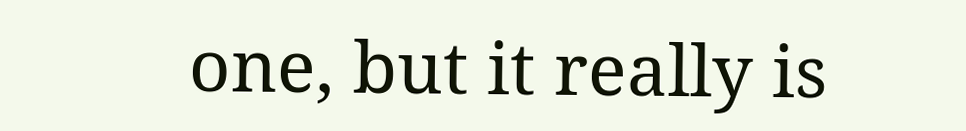one, but it really is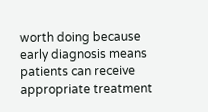worth doing because early diagnosis means patients can receive appropriate treatment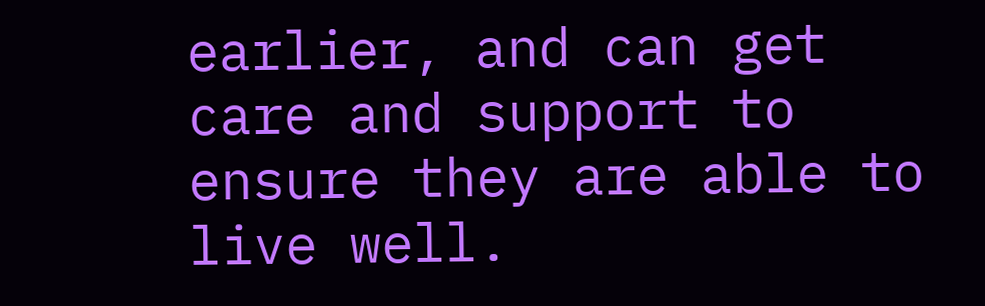earlier, and can get care and support to ensure they are able to live well.